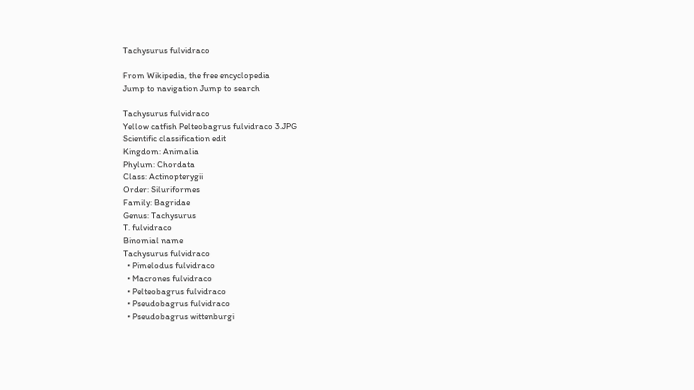Tachysurus fulvidraco

From Wikipedia, the free encyclopedia
Jump to navigation Jump to search

Tachysurus fulvidraco
Yellow catfish Pelteobagrus fulvidraco 3.JPG
Scientific classification edit
Kingdom: Animalia
Phylum: Chordata
Class: Actinopterygii
Order: Siluriformes
Family: Bagridae
Genus: Tachysurus
T. fulvidraco
Binomial name
Tachysurus fulvidraco
  • Pimelodus fulvidraco
  • Macrones fulvidraco
  • Pelteobagrus fulvidraco
  • Pseudobagrus fulvidraco
  • Pseudobagrus wittenburgi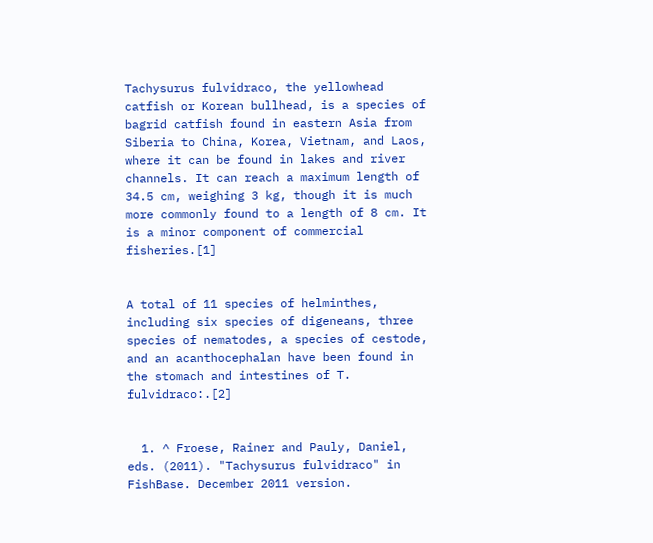Tachysurus fulvidraco, the yellowhead catfish or Korean bullhead, is a species of bagrid catfish found in eastern Asia from Siberia to China, Korea, Vietnam, and Laos, where it can be found in lakes and river channels. It can reach a maximum length of 34.5 cm, weighing 3 kg, though it is much more commonly found to a length of 8 cm. It is a minor component of commercial fisheries.[1]


A total of 11 species of helminthes, including six species of digeneans, three species of nematodes, a species of cestode, and an acanthocephalan have been found in the stomach and intestines of T. fulvidraco:.[2]


  1. ^ Froese, Rainer and Pauly, Daniel, eds. (2011). "Tachysurus fulvidraco" in FishBase. December 2011 version.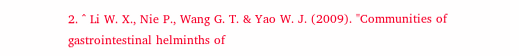2. ^ Li W. X., Nie P., Wang G. T. & Yao W. J. (2009). "Communities of gastrointestinal helminths of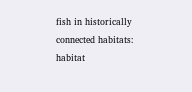fish in historically connected habitats: habitat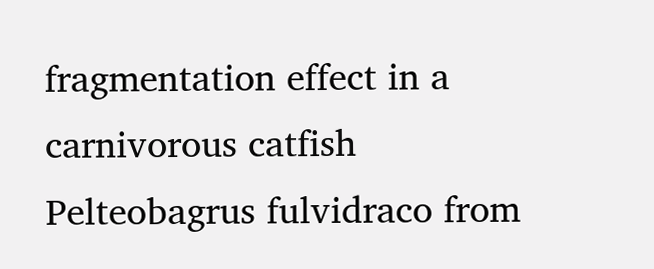fragmentation effect in a carnivorous catfish Pelteobagrus fulvidraco from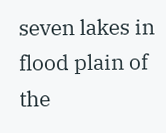seven lakes in flood plain of the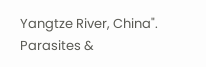Yangtze River, China". Parasites &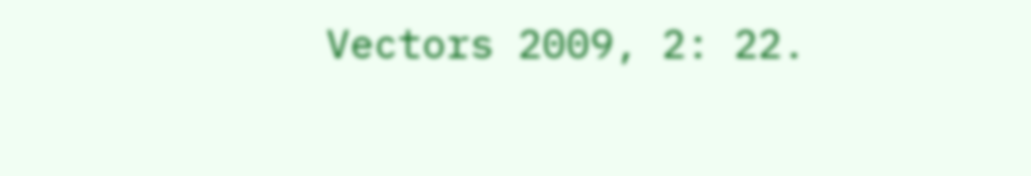Vectors 2009, 2: 22.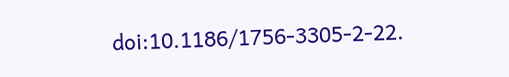doi:10.1186/1756-3305-2-22.